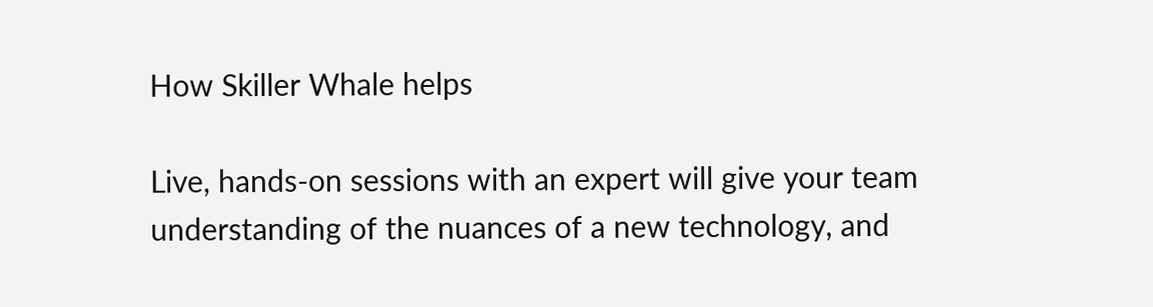How Skiller Whale helps

Live, hands-on sessions with an expert will give your team understanding of the nuances of a new technology, and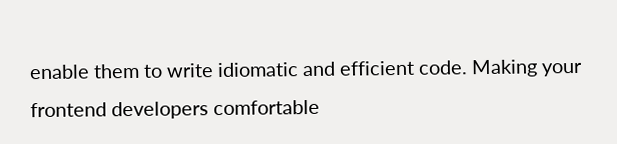enable them to write idiomatic and efficient code. Making your frontend developers comfortable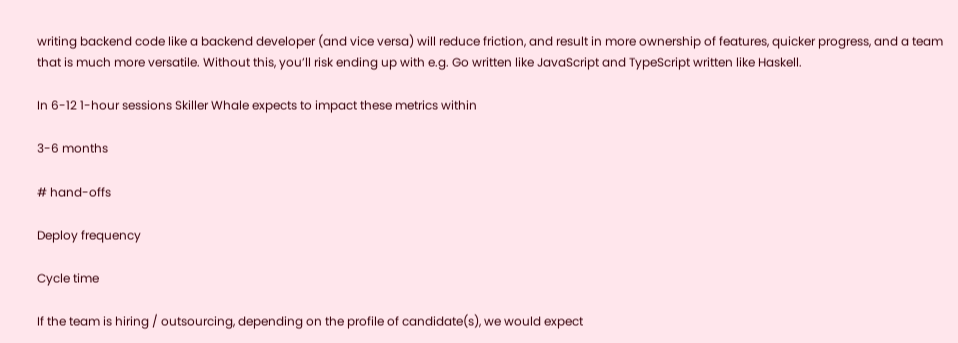writing backend code like a backend developer (and vice versa) will reduce friction, and result in more ownership of features, quicker progress, and a team that is much more versatile. Without this, you’ll risk ending up with e.g. Go written like JavaScript and TypeScript written like Haskell.

In 6-12 1-hour sessions Skiller Whale expects to impact these metrics within

3-6 months

# hand-offs

Deploy frequency

Cycle time

If the team is hiring / outsourcing, depending on the profile of candidate(s), we would expect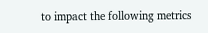to impact the following metrics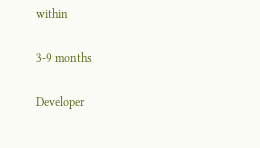within

3-9 months

Developer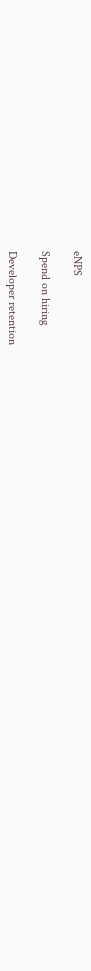eNPS

Spend on hiring

Developer retention